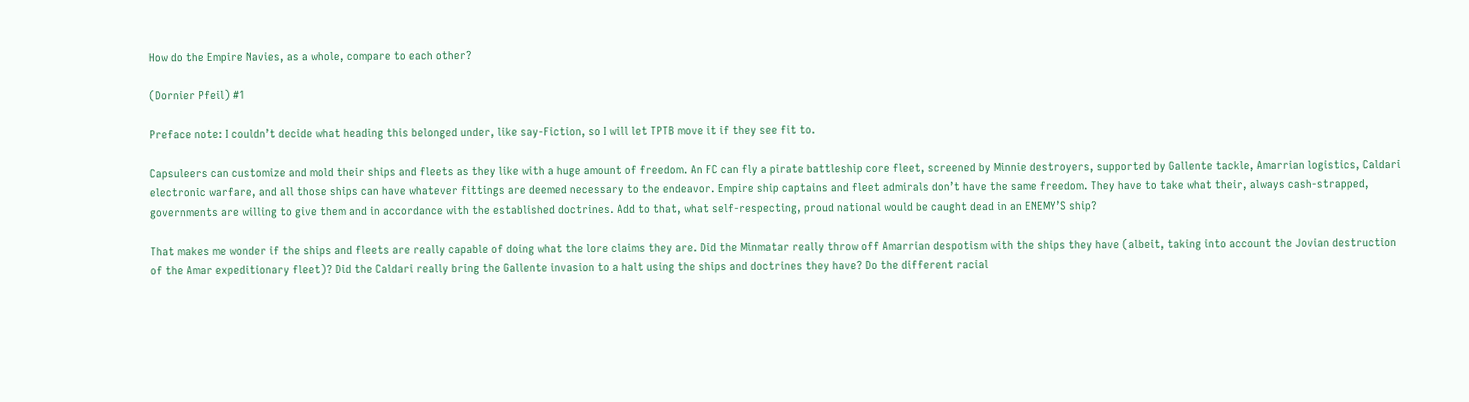How do the Empire Navies, as a whole, compare to each other?

(Dornier Pfeil) #1

Preface note: I couldn’t decide what heading this belonged under, like say-Fiction, so I will let TPTB move it if they see fit to.

Capsuleers can customize and mold their ships and fleets as they like with a huge amount of freedom. An FC can fly a pirate battleship core fleet, screened by Minnie destroyers, supported by Gallente tackle, Amarrian logistics, Caldari electronic warfare, and all those ships can have whatever fittings are deemed necessary to the endeavor. Empire ship captains and fleet admirals don’t have the same freedom. They have to take what their, always cash-strapped, governments are willing to give them and in accordance with the established doctrines. Add to that, what self-respecting, proud national would be caught dead in an ENEMY’S ship?

That makes me wonder if the ships and fleets are really capable of doing what the lore claims they are. Did the Minmatar really throw off Amarrian despotism with the ships they have (albeit, taking into account the Jovian destruction of the Amar expeditionary fleet)? Did the Caldari really bring the Gallente invasion to a halt using the ships and doctrines they have? Do the different racial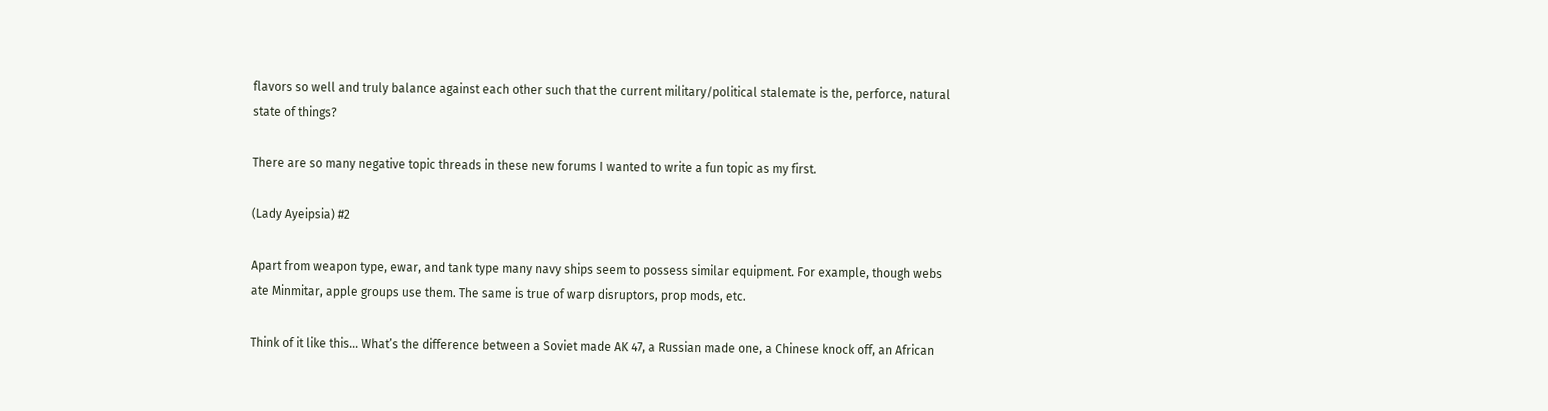flavors so well and truly balance against each other such that the current military/political stalemate is the, perforce, natural state of things?

There are so many negative topic threads in these new forums I wanted to write a fun topic as my first.

(Lady Ayeipsia) #2

Apart from weapon type, ewar, and tank type many navy ships seem to possess similar equipment. For example, though webs ate Minmitar, apple groups use them. The same is true of warp disruptors, prop mods, etc.

Think of it like this… What’s the difference between a Soviet made AK 47, a Russian made one, a Chinese knock off, an African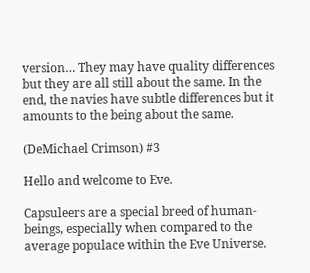version… They may have quality differences but they are all still about the same. In the end, the navies have subtle differences but it amounts to the being about the same.

(DeMichael Crimson) #3

Hello and welcome to Eve.

Capsuleers are a special breed of human-beings, especially when compared to the average populace within the Eve Universe.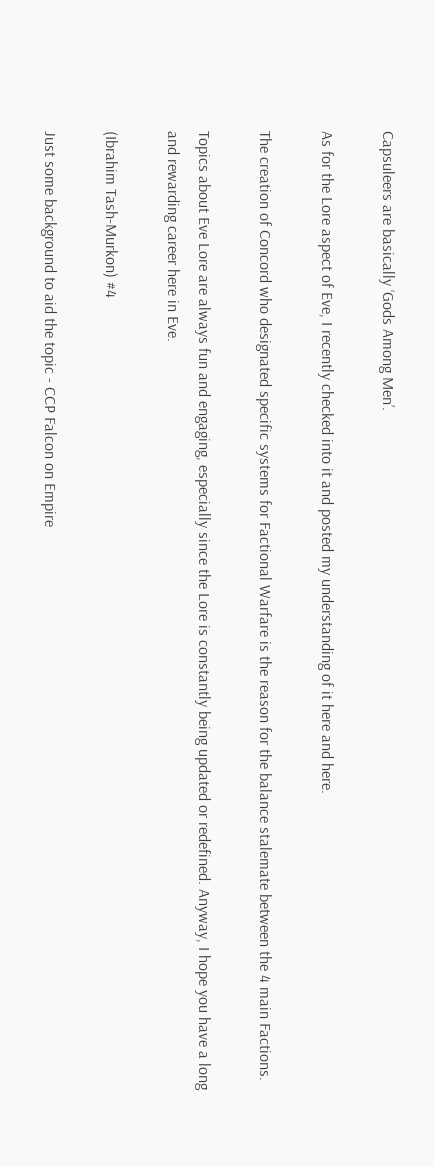Capsuleers are basically ‘Gods Among Men’.

As for the Lore aspect of Eve, I recently checked into it and posted my understanding of it here and here.

The creation of Concord who designated specific systems for Factional Warfare is the reason for the balance stalemate between the 4 main Factions.

Topics about Eve Lore are always fun and engaging, especially since the Lore is constantly being updated or redefined. Anyway, I hope you have a long and rewarding career here in Eve.

(Ibrahim Tash-Murkon) #4

Just some background to aid the topic - CCP Falcon on Empire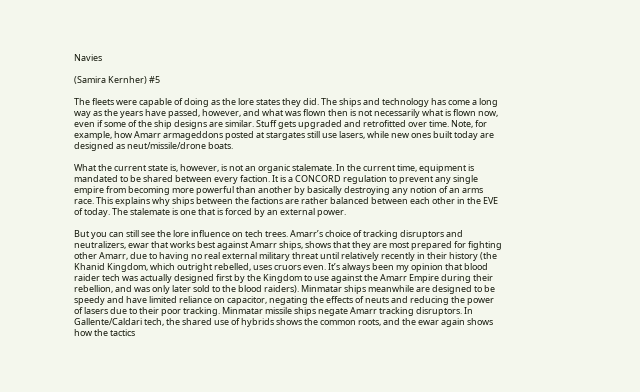Navies

(Samira Kernher) #5

The fleets were capable of doing as the lore states they did. The ships and technology has come a long way as the years have passed, however, and what was flown then is not necessarily what is flown now, even if some of the ship designs are similar. Stuff gets upgraded and retrofitted over time. Note, for example, how Amarr armageddons posted at stargates still use lasers, while new ones built today are designed as neut/missile/drone boats.

What the current state is, however, is not an organic stalemate. In the current time, equipment is mandated to be shared between every faction. It is a CONCORD regulation to prevent any single empire from becoming more powerful than another by basically destroying any notion of an arms race. This explains why ships between the factions are rather balanced between each other in the EVE of today. The stalemate is one that is forced by an external power.

But you can still see the lore influence on tech trees. Amarr’s choice of tracking disruptors and neutralizers, ewar that works best against Amarr ships, shows that they are most prepared for fighting other Amarr, due to having no real external military threat until relatively recently in their history (the Khanid Kingdom, which outright rebelled, uses cruors even. It’s always been my opinion that blood raider tech was actually designed first by the Kingdom to use against the Amarr Empire during their rebellion, and was only later sold to the blood raiders). Minmatar ships meanwhile are designed to be speedy and have limited reliance on capacitor, negating the effects of neuts and reducing the power of lasers due to their poor tracking. Minmatar missile ships negate Amarr tracking disruptors. In Gallente/Caldari tech, the shared use of hybrids shows the common roots, and the ewar again shows how the tactics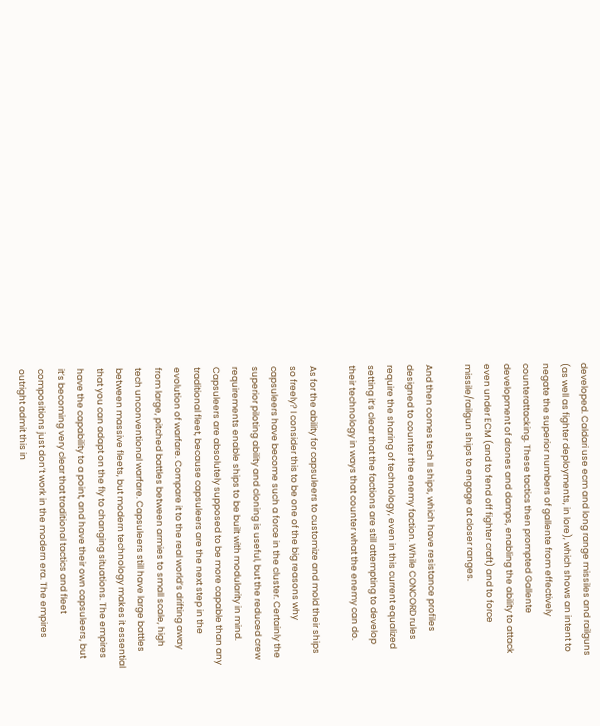developed. Caldari use ecm and long range missiles and railguns (as well as fighter deployments, in lore), which shows an intent to negate the superior numbers of gallente from effectively counterattacking. These tactics then prompted Gallente development of drones and damps, enabling the ability to attack even under ECM (and to fend off fighter craft) and to force missile/railgun ships to engage at closer ranges.

And then comes tech II ships, which have resistance profiles designed to counter the enemy faction. While CONCORD rules require the sharing of technology, even in this current equalized setting it’s clear that the factions are still attempting to develop their technology in ways that counter what the enemy can do.

As for the ability for capsuleers to customize and mold their ships so freely? I consider this to be one of the big reasons why capsuleers have become such a force in the cluster. Certainly the superior piloting ability and cloning is useful, but the reduced crew requirements enable ships to be built with modularity in mind. Capsuleers are absolutely supposed to be more capable than any traditional fleet, because capsuleers are the next step in the evolution of warfare. Compare it to the real world’s drifting away from large, pitched battles between armies to small scale, high tech unconventional warfare. Capsuleers still have large battles between massive fleets, but modern technology makes it essential that you can adapt on the fly to changing situations. The empires have the capability to a point, and have their own capsuleers, but it’s becoming very clear that traditional tactics and fleet compositions just don’t work in the modern era. The empires outright admit this in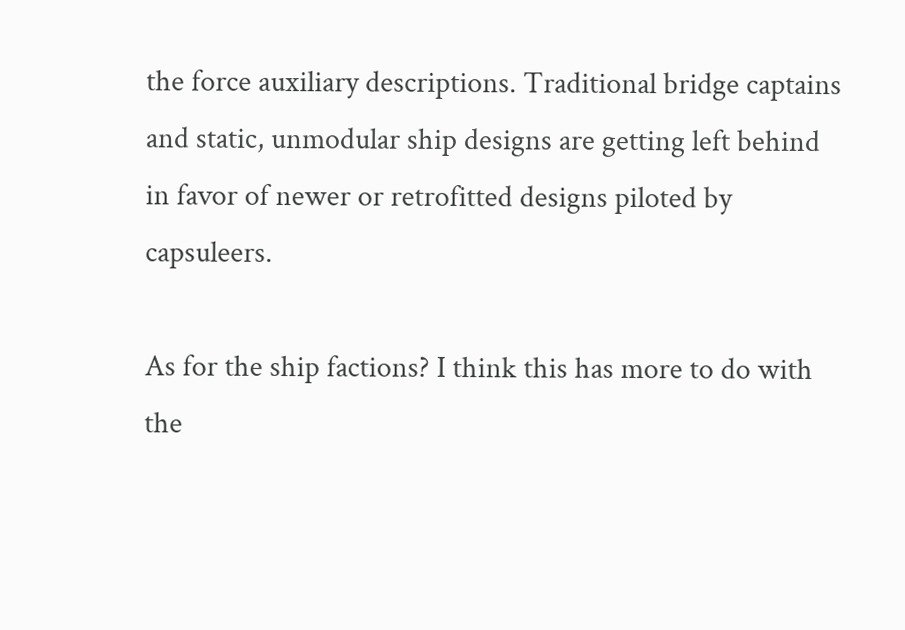the force auxiliary descriptions. Traditional bridge captains and static, unmodular ship designs are getting left behind in favor of newer or retrofitted designs piloted by capsuleers.

As for the ship factions? I think this has more to do with the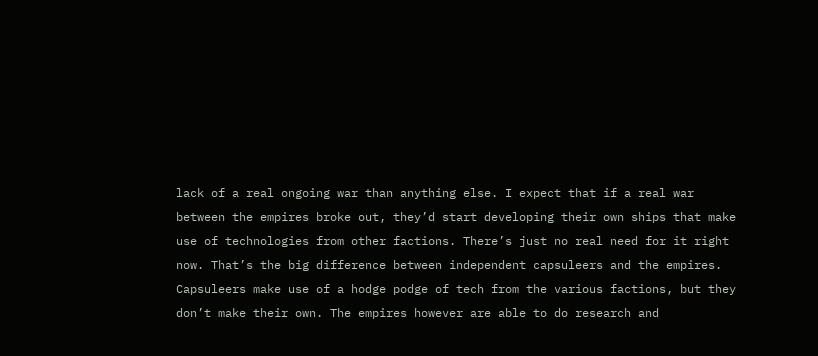lack of a real ongoing war than anything else. I expect that if a real war between the empires broke out, they’d start developing their own ships that make use of technologies from other factions. There’s just no real need for it right now. That’s the big difference between independent capsuleers and the empires. Capsuleers make use of a hodge podge of tech from the various factions, but they don’t make their own. The empires however are able to do research and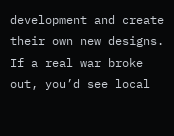development and create their own new designs. If a real war broke out, you’d see local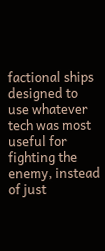factional ships designed to use whatever tech was most useful for fighting the enemy, instead of just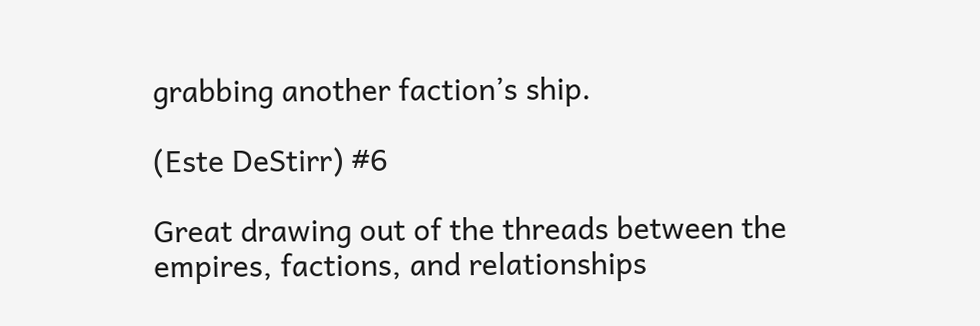grabbing another faction’s ship.

(Este DeStirr) #6

Great drawing out of the threads between the empires, factions, and relationships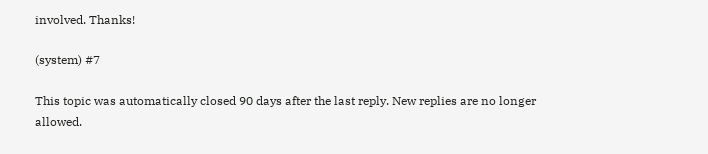involved. Thanks!

(system) #7

This topic was automatically closed 90 days after the last reply. New replies are no longer allowed.